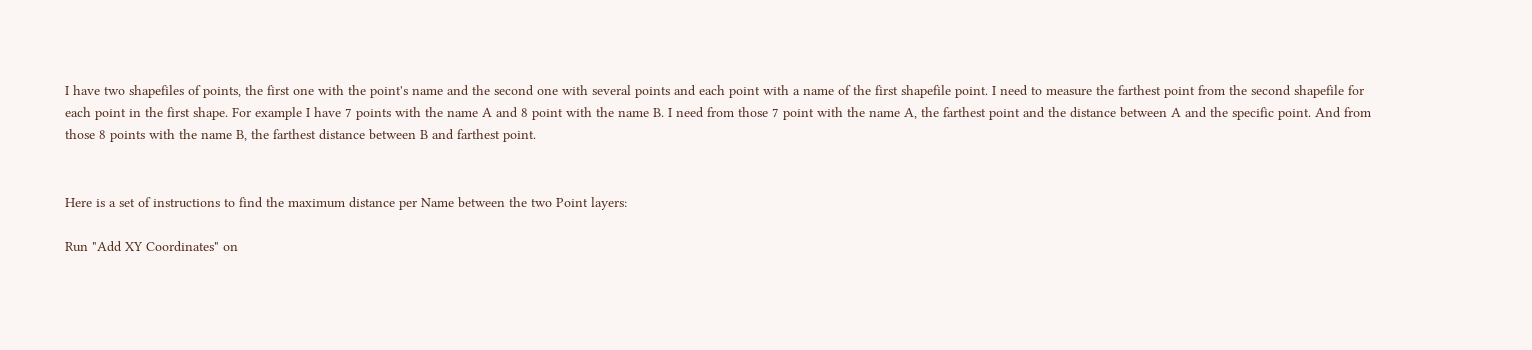I have two shapefiles of points, the first one with the point's name and the second one with several points and each point with a name of the first shapefile point. I need to measure the farthest point from the second shapefile for each point in the first shape. For example I have 7 points with the name A and 8 point with the name B. I need from those 7 point with the name A, the farthest point and the distance between A and the specific point. And from those 8 points with the name B, the farthest distance between B and farthest point.


Here is a set of instructions to find the maximum distance per Name between the two Point layers:

Run "Add XY Coordinates" on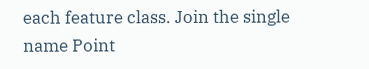each feature class. Join the single name Point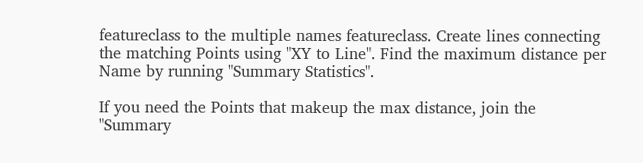featureclass to the multiple names featureclass. Create lines connecting the matching Points using "XY to Line". Find the maximum distance per Name by running "Summary Statistics".

If you need the Points that makeup the max distance, join the "Summary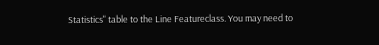Statistics" table to the Line Featureclass. You may need to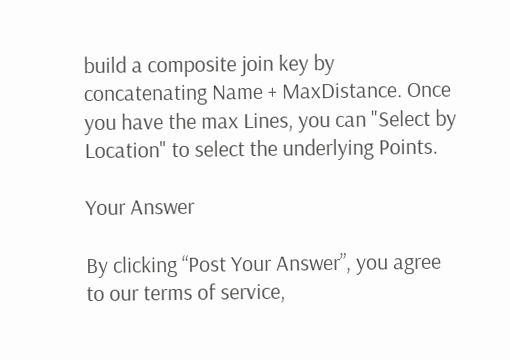build a composite join key by concatenating Name + MaxDistance. Once you have the max Lines, you can "Select by Location" to select the underlying Points.

Your Answer

By clicking “Post Your Answer”, you agree to our terms of service,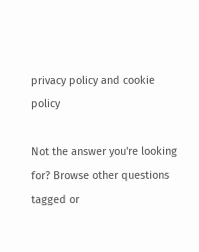privacy policy and cookie policy

Not the answer you're looking for? Browse other questions tagged or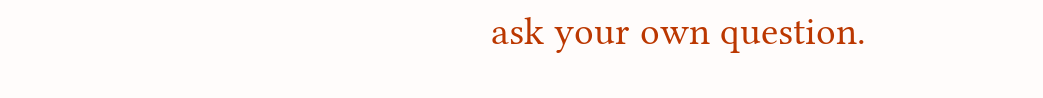ask your own question.